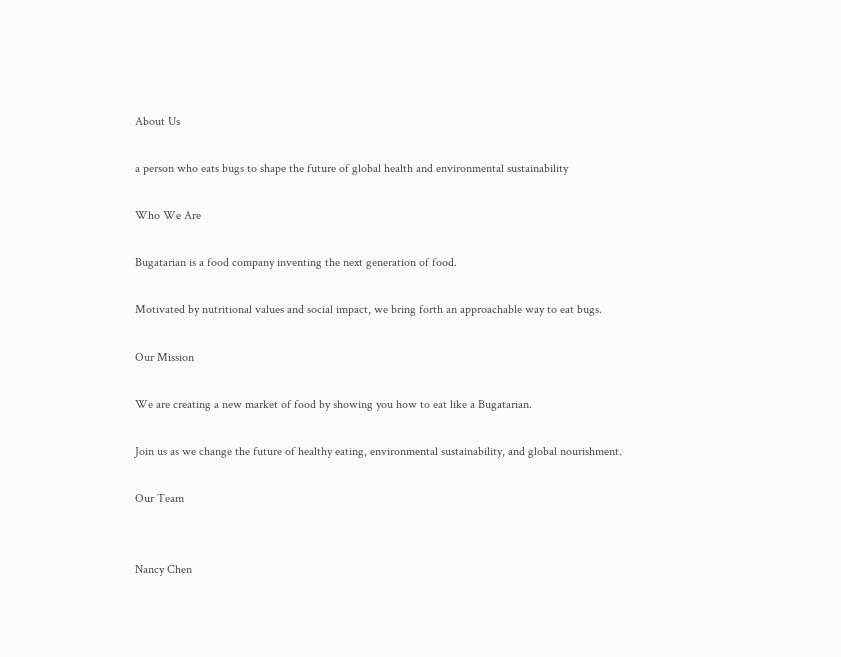About Us

a person who eats bugs to shape the future of global health and environmental sustainability

Who We Are

Bugatarian is a food company inventing the next generation of food.

Motivated by nutritional values and social impact, we bring forth an approachable way to eat bugs.

Our Mission

We are creating a new market of food by showing you how to eat like a Bugatarian.

Join us as we change the future of healthy eating, environmental sustainability, and global nourishment.

Our Team


Nancy Chen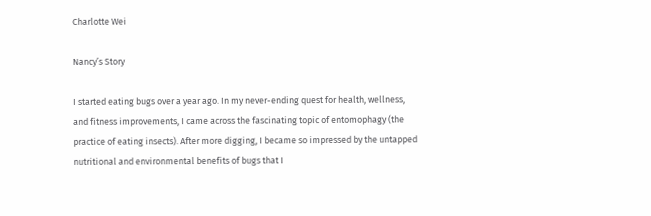Charlotte Wei

Nancy’s Story

I started eating bugs over a year ago. In my never-ending quest for health, wellness, and fitness improvements, I came across the fascinating topic of entomophagy (the practice of eating insects). After more digging, I became so impressed by the untapped nutritional and environmental benefits of bugs that I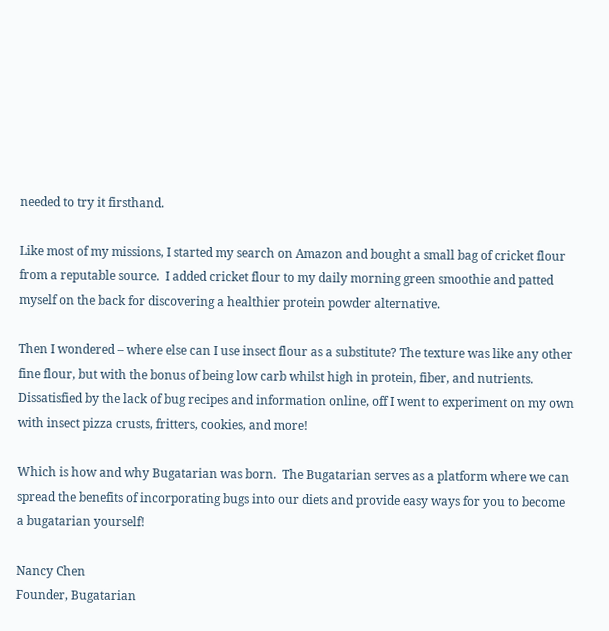needed to try it firsthand.

Like most of my missions, I started my search on Amazon and bought a small bag of cricket flour from a reputable source.  I added cricket flour to my daily morning green smoothie and patted myself on the back for discovering a healthier protein powder alternative.

Then I wondered – where else can I use insect flour as a substitute? The texture was like any other fine flour, but with the bonus of being low carb whilst high in protein, fiber, and nutrients. Dissatisfied by the lack of bug recipes and information online, off I went to experiment on my own with insect pizza crusts, fritters, cookies, and more!

Which is how and why Bugatarian was born.  The Bugatarian serves as a platform where we can spread the benefits of incorporating bugs into our diets and provide easy ways for you to become a bugatarian yourself!

Nancy Chen
Founder, Bugatarian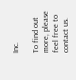Inc.

To find out more, please feel free to contact us.